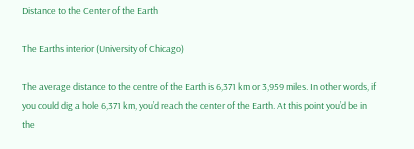Distance to the Center of the Earth

The Earths interior (University of Chicago)

The average distance to the centre of the Earth is 6,371 km or 3,959 miles. In other words, if you could dig a hole 6,371 km, you’d reach the center of the Earth. At this point you’d be in the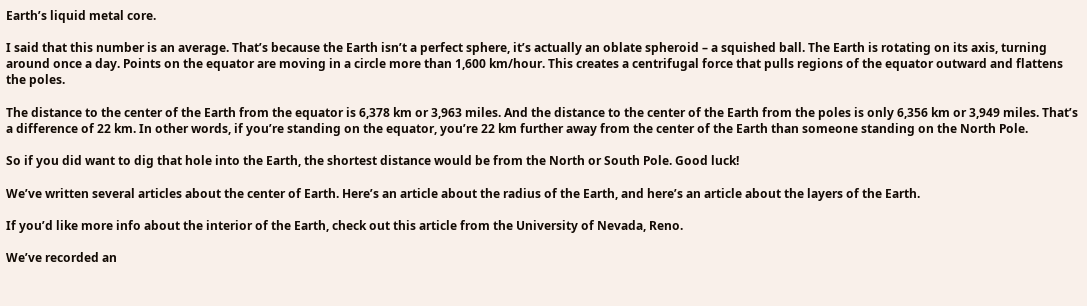Earth’s liquid metal core.

I said that this number is an average. That’s because the Earth isn’t a perfect sphere, it’s actually an oblate spheroid – a squished ball. The Earth is rotating on its axis, turning around once a day. Points on the equator are moving in a circle more than 1,600 km/hour. This creates a centrifugal force that pulls regions of the equator outward and flattens the poles.

The distance to the center of the Earth from the equator is 6,378 km or 3,963 miles. And the distance to the center of the Earth from the poles is only 6,356 km or 3,949 miles. That’s a difference of 22 km. In other words, if you’re standing on the equator, you’re 22 km further away from the center of the Earth than someone standing on the North Pole.

So if you did want to dig that hole into the Earth, the shortest distance would be from the North or South Pole. Good luck!

We’ve written several articles about the center of Earth. Here’s an article about the radius of the Earth, and here’s an article about the layers of the Earth.

If you’d like more info about the interior of the Earth, check out this article from the University of Nevada, Reno.

We’ve recorded an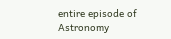entire episode of Astronomy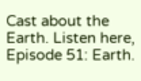Cast about the Earth. Listen here, Episode 51: Earth.